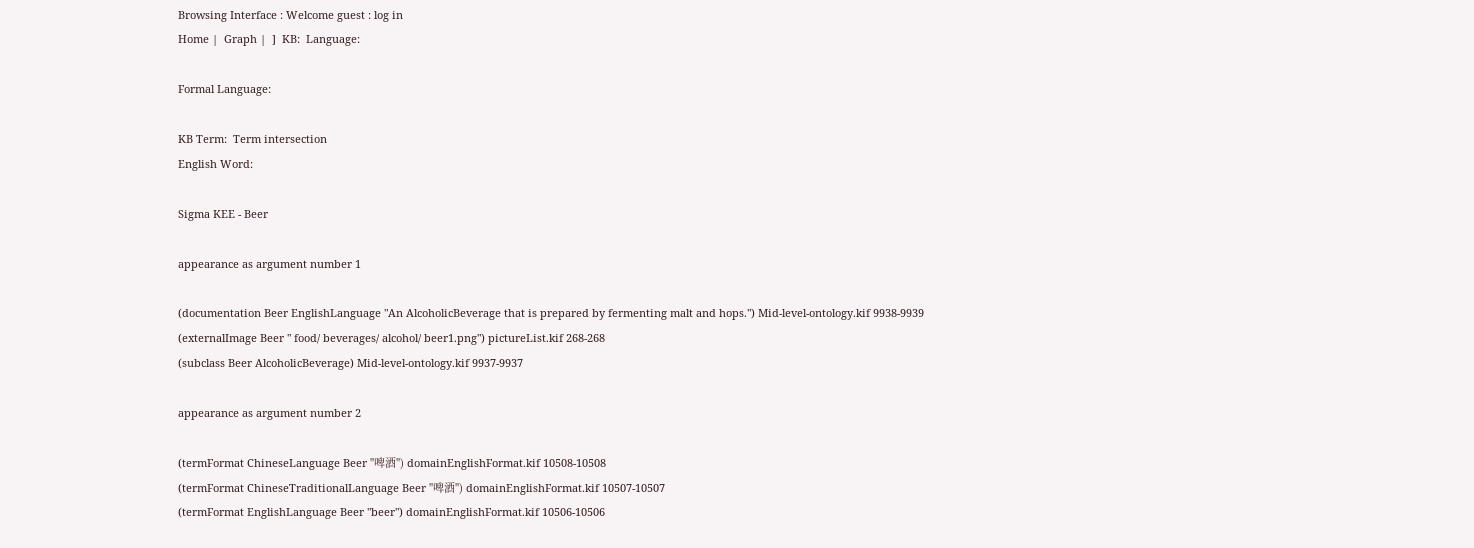Browsing Interface : Welcome guest : log in
Home |  Graph |  ]  KB:  Language:

Formal Language:

KB Term:  Term intersection
English Word:

Sigma KEE - Beer

appearance as argument number 1

(documentation Beer EnglishLanguage "An AlcoholicBeverage that is prepared by fermenting malt and hops.") Mid-level-ontology.kif 9938-9939
(externalImage Beer " food/ beverages/ alcohol/ beer1.png") pictureList.kif 268-268
(subclass Beer AlcoholicBeverage) Mid-level-ontology.kif 9937-9937

appearance as argument number 2

(termFormat ChineseLanguage Beer "啤酒") domainEnglishFormat.kif 10508-10508
(termFormat ChineseTraditionalLanguage Beer "啤酒") domainEnglishFormat.kif 10507-10507
(termFormat EnglishLanguage Beer "beer") domainEnglishFormat.kif 10506-10506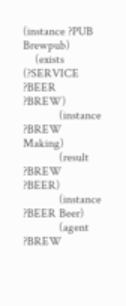(instance ?PUB Brewpub)
    (exists (?SERVICE ?BEER ?BREW)
            (instance ?BREW Making)
            (result ?BREW ?BEER)
            (instance ?BEER Beer)
            (agent ?BREW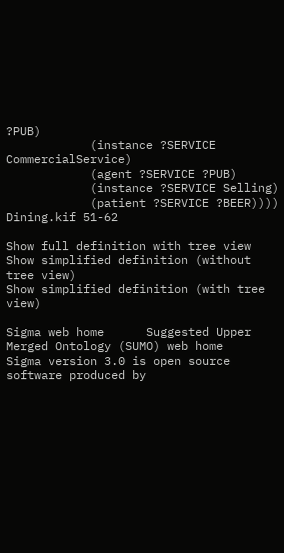?PUB)
            (instance ?SERVICE CommercialService)
            (agent ?SERVICE ?PUB)
            (instance ?SERVICE Selling)
            (patient ?SERVICE ?BEER))))
Dining.kif 51-62

Show full definition with tree view
Show simplified definition (without tree view)
Show simplified definition (with tree view)

Sigma web home      Suggested Upper Merged Ontology (SUMO) web home
Sigma version 3.0 is open source software produced by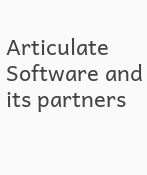Articulate Software and its partners